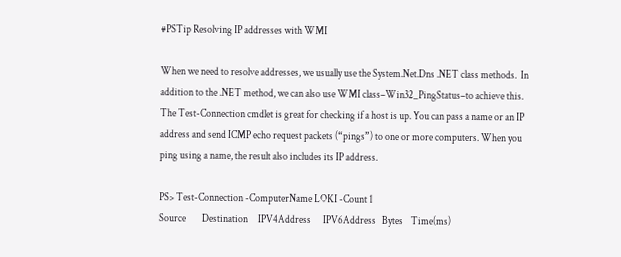#PSTip Resolving IP addresses with WMI

When we need to resolve addresses, we usually use the System.Net.Dns .NET class methods.  In addition to the .NET method, we can also use WMI class–Win32_PingStatus–to achieve this. The Test-Connection cmdlet is great for checking if a host is up. You can pass a name or an IP address and send ICMP echo request packets (“pings”) to one or more computers. When you ping using a name, the result also includes its IP address.

PS> Test-Connection -ComputerName LOKI -Count 1
Source        Destination     IPV4Address      IPV6Address   Bytes    Time(ms)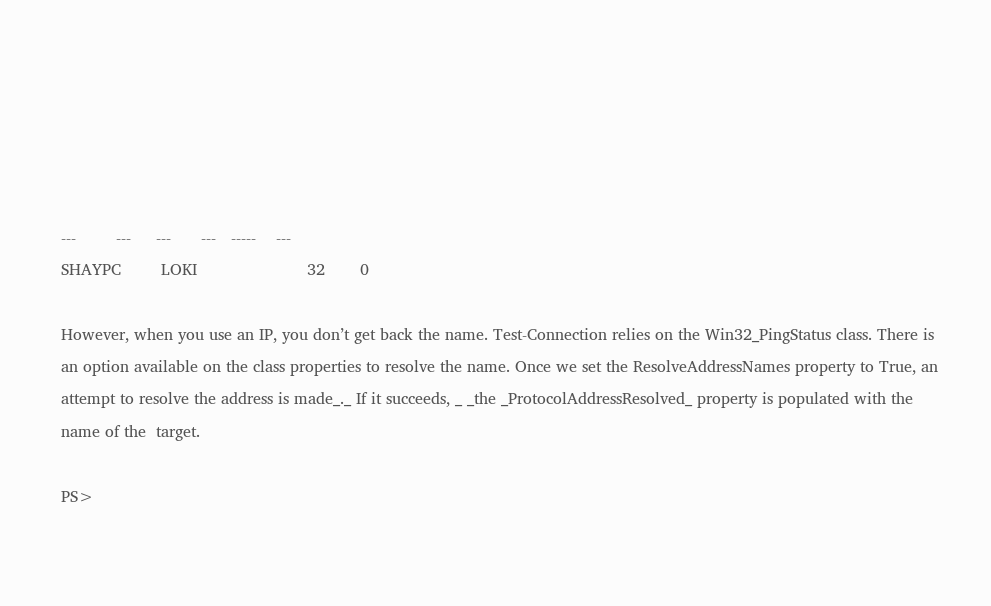---        ---     ---      ---   -----    ---
SHAYPC        LOKI                      32       0

However, when you use an IP, you don’t get back the name. Test-Connection relies on the Win32_PingStatus class. There is an option available on the class properties to resolve the name. Once we set the ResolveAddressNames property to True, an attempt to resolve the address is made_._ If it succeeds, _ _the _ProtocolAddressResolved_ property is populated with the name of the  target.

PS>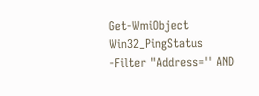Get-WmiObject Win32_PingStatus -Filter "Address='' AND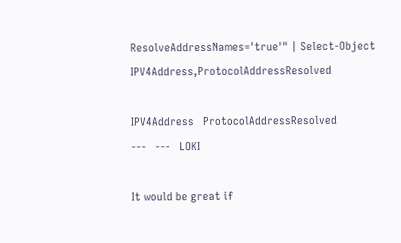ResolveAddressNames='true'" | Select-Object IPV4Address,ProtocolAddressResolved

IPV4Address   ProtocolAddressResolved
---   ---   LOKI

It would be great if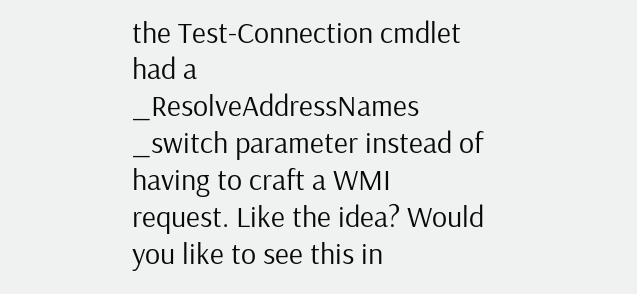the Test-Connection cmdlet had a _ResolveAddressNames _switch parameter instead of having to craft a WMI request. Like the idea? Would you like to see this in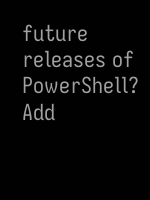future releases of PowerShell? Add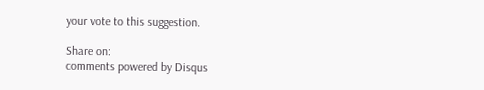your vote to this suggestion.

Share on:
comments powered by Disqus